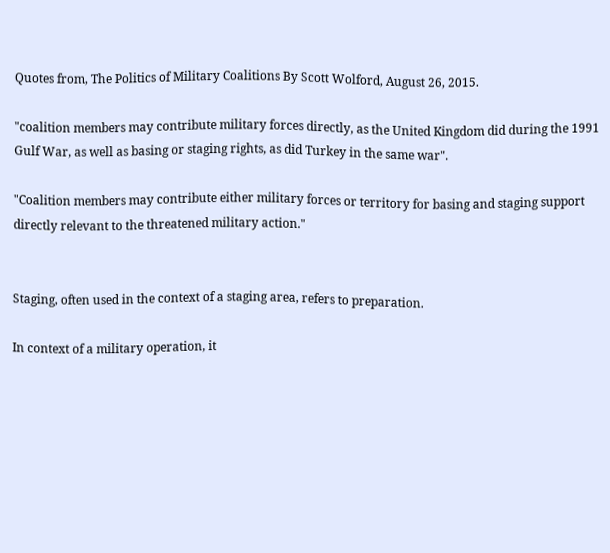Quotes from, The Politics of Military Coalitions By Scott Wolford, August 26, 2015.

"coalition members may contribute military forces directly, as the United Kingdom did during the 1991 Gulf War, as well as basing or staging rights, as did Turkey in the same war".

"Coalition members may contribute either military forces or territory for basing and staging support directly relevant to the threatened military action."


Staging, often used in the context of a staging area, refers to preparation.

In context of a military operation, it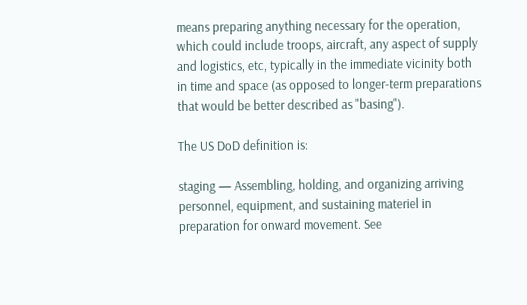means preparing anything necessary for the operation, which could include troops, aircraft, any aspect of supply and logistics, etc, typically in the immediate vicinity both in time and space (as opposed to longer-term preparations that would be better described as "basing").

The US DoD definition is:

staging — Assembling, holding, and organizing arriving personnel, equipment, and sustaining materiel in preparation for onward movement. See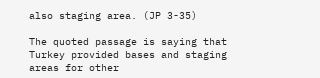also staging area. (JP 3-35)

The quoted passage is saying that Turkey provided bases and staging areas for other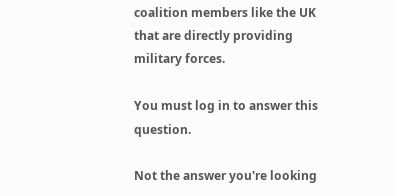coalition members like the UK that are directly providing military forces.

You must log in to answer this question.

Not the answer you're looking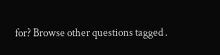for? Browse other questions tagged .